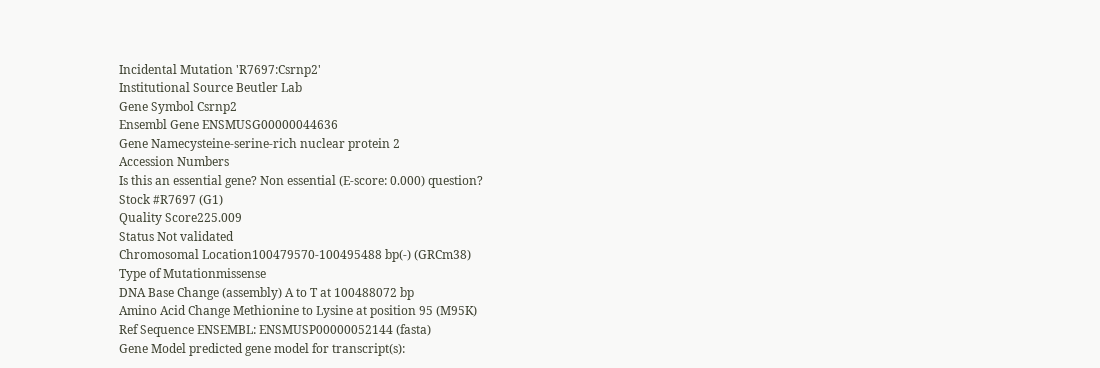Incidental Mutation 'R7697:Csrnp2'
Institutional Source Beutler Lab
Gene Symbol Csrnp2
Ensembl Gene ENSMUSG00000044636
Gene Namecysteine-serine-rich nuclear protein 2
Accession Numbers
Is this an essential gene? Non essential (E-score: 0.000) question?
Stock #R7697 (G1)
Quality Score225.009
Status Not validated
Chromosomal Location100479570-100495488 bp(-) (GRCm38)
Type of Mutationmissense
DNA Base Change (assembly) A to T at 100488072 bp
Amino Acid Change Methionine to Lysine at position 95 (M95K)
Ref Sequence ENSEMBL: ENSMUSP00000052144 (fasta)
Gene Model predicted gene model for transcript(s):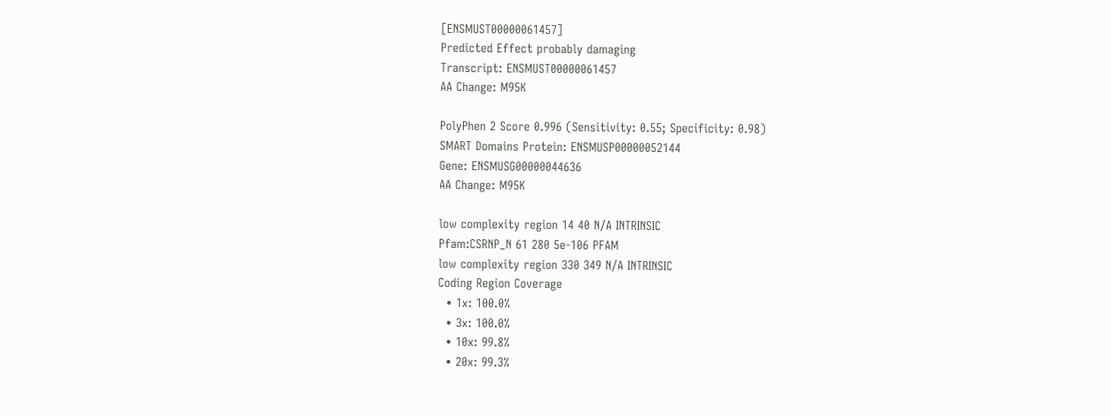[ENSMUST00000061457]
Predicted Effect probably damaging
Transcript: ENSMUST00000061457
AA Change: M95K

PolyPhen 2 Score 0.996 (Sensitivity: 0.55; Specificity: 0.98)
SMART Domains Protein: ENSMUSP00000052144
Gene: ENSMUSG00000044636
AA Change: M95K

low complexity region 14 40 N/A INTRINSIC
Pfam:CSRNP_N 61 280 5e-106 PFAM
low complexity region 330 349 N/A INTRINSIC
Coding Region Coverage
  • 1x: 100.0%
  • 3x: 100.0%
  • 10x: 99.8%
  • 20x: 99.3%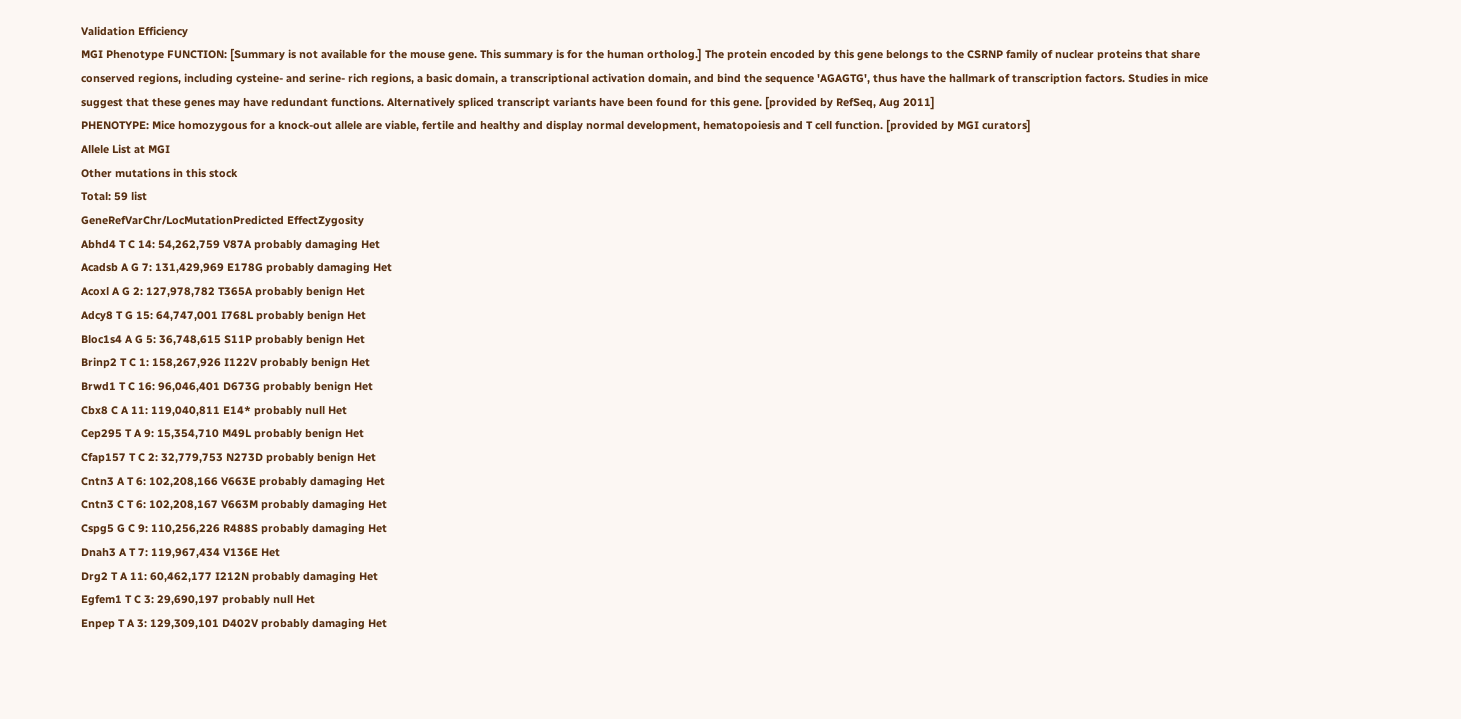Validation Efficiency
MGI Phenotype FUNCTION: [Summary is not available for the mouse gene. This summary is for the human ortholog.] The protein encoded by this gene belongs to the CSRNP family of nuclear proteins that share conserved regions, including cysteine- and serine- rich regions, a basic domain, a transcriptional activation domain, and bind the sequence 'AGAGTG', thus have the hallmark of transcription factors. Studies in mice suggest that these genes may have redundant functions. Alternatively spliced transcript variants have been found for this gene. [provided by RefSeq, Aug 2011]
PHENOTYPE: Mice homozygous for a knock-out allele are viable, fertile and healthy and display normal development, hematopoiesis and T cell function. [provided by MGI curators]
Allele List at MGI
Other mutations in this stock
Total: 59 list
GeneRefVarChr/LocMutationPredicted EffectZygosity
Abhd4 T C 14: 54,262,759 V87A probably damaging Het
Acadsb A G 7: 131,429,969 E178G probably damaging Het
Acoxl A G 2: 127,978,782 T365A probably benign Het
Adcy8 T G 15: 64,747,001 I768L probably benign Het
Bloc1s4 A G 5: 36,748,615 S11P probably benign Het
Brinp2 T C 1: 158,267,926 I122V probably benign Het
Brwd1 T C 16: 96,046,401 D673G probably benign Het
Cbx8 C A 11: 119,040,811 E14* probably null Het
Cep295 T A 9: 15,354,710 M49L probably benign Het
Cfap157 T C 2: 32,779,753 N273D probably benign Het
Cntn3 A T 6: 102,208,166 V663E probably damaging Het
Cntn3 C T 6: 102,208,167 V663M probably damaging Het
Cspg5 G C 9: 110,256,226 R488S probably damaging Het
Dnah3 A T 7: 119,967,434 V136E Het
Drg2 T A 11: 60,462,177 I212N probably damaging Het
Egfem1 T C 3: 29,690,197 probably null Het
Enpep T A 3: 129,309,101 D402V probably damaging Het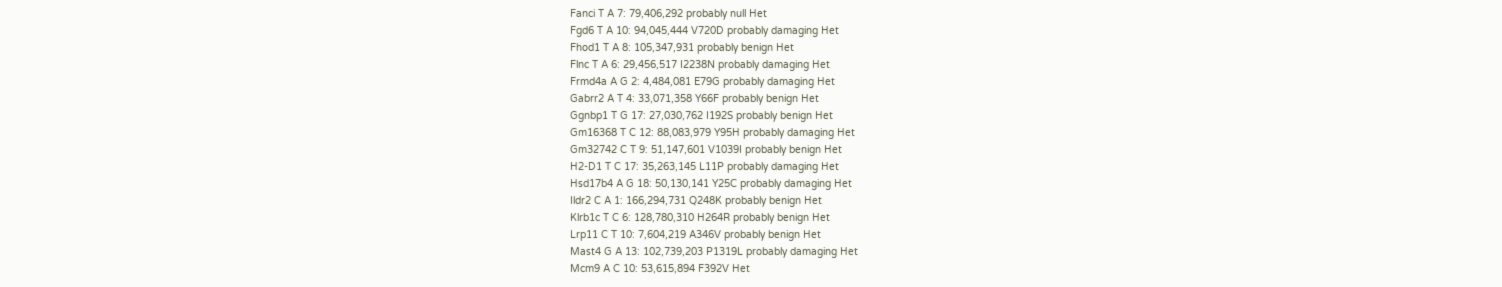Fanci T A 7: 79,406,292 probably null Het
Fgd6 T A 10: 94,045,444 V720D probably damaging Het
Fhod1 T A 8: 105,347,931 probably benign Het
Flnc T A 6: 29,456,517 I2238N probably damaging Het
Frmd4a A G 2: 4,484,081 E79G probably damaging Het
Gabrr2 A T 4: 33,071,358 Y66F probably benign Het
Ggnbp1 T G 17: 27,030,762 I192S probably benign Het
Gm16368 T C 12: 88,083,979 Y95H probably damaging Het
Gm32742 C T 9: 51,147,601 V1039I probably benign Het
H2-D1 T C 17: 35,263,145 L11P probably damaging Het
Hsd17b4 A G 18: 50,130,141 Y25C probably damaging Het
Ildr2 C A 1: 166,294,731 Q248K probably benign Het
Klrb1c T C 6: 128,780,310 H264R probably benign Het
Lrp11 C T 10: 7,604,219 A346V probably benign Het
Mast4 G A 13: 102,739,203 P1319L probably damaging Het
Mcm9 A C 10: 53,615,894 F392V Het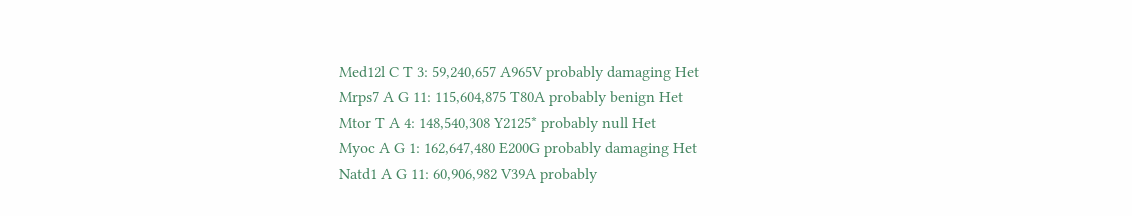Med12l C T 3: 59,240,657 A965V probably damaging Het
Mrps7 A G 11: 115,604,875 T80A probably benign Het
Mtor T A 4: 148,540,308 Y2125* probably null Het
Myoc A G 1: 162,647,480 E200G probably damaging Het
Natd1 A G 11: 60,906,982 V39A probably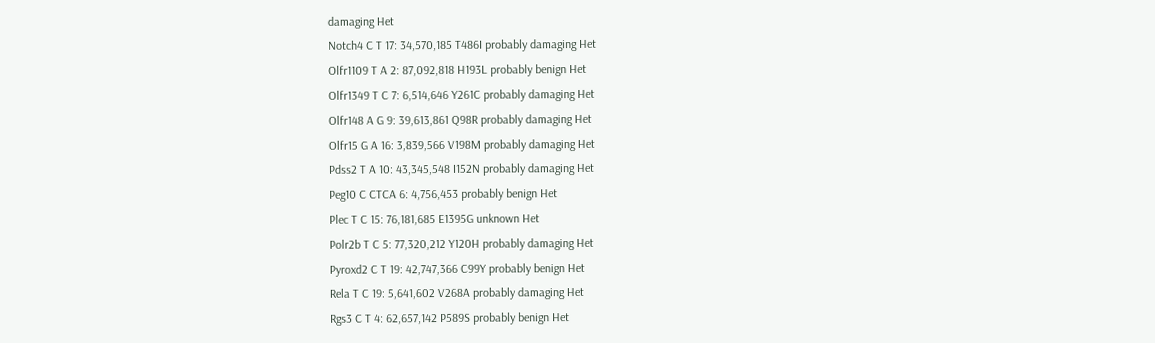damaging Het
Notch4 C T 17: 34,570,185 T486I probably damaging Het
Olfr1109 T A 2: 87,092,818 H193L probably benign Het
Olfr1349 T C 7: 6,514,646 Y261C probably damaging Het
Olfr148 A G 9: 39,613,861 Q98R probably damaging Het
Olfr15 G A 16: 3,839,566 V198M probably damaging Het
Pdss2 T A 10: 43,345,548 I152N probably damaging Het
Peg10 C CTCA 6: 4,756,453 probably benign Het
Plec T C 15: 76,181,685 E1395G unknown Het
Polr2b T C 5: 77,320,212 Y120H probably damaging Het
Pyroxd2 C T 19: 42,747,366 C99Y probably benign Het
Rela T C 19: 5,641,602 V268A probably damaging Het
Rgs3 C T 4: 62,657,142 P589S probably benign Het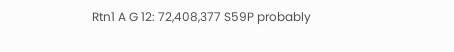Rtn1 A G 12: 72,408,377 S59P probably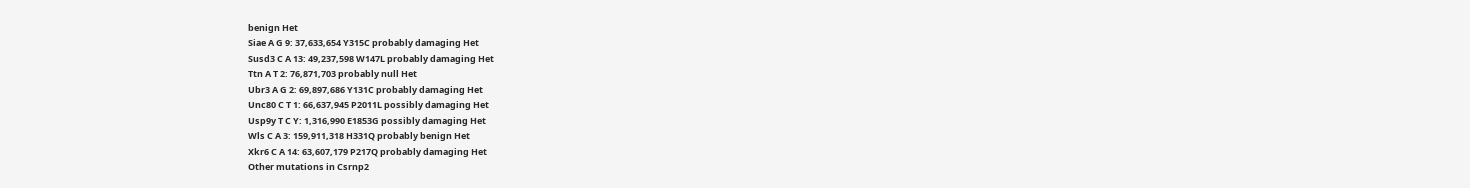benign Het
Siae A G 9: 37,633,654 Y315C probably damaging Het
Susd3 C A 13: 49,237,598 W147L probably damaging Het
Ttn A T 2: 76,871,703 probably null Het
Ubr3 A G 2: 69,897,686 Y131C probably damaging Het
Unc80 C T 1: 66,637,945 P2011L possibly damaging Het
Usp9y T C Y: 1,316,990 E1853G possibly damaging Het
Wls C A 3: 159,911,318 H331Q probably benign Het
Xkr6 C A 14: 63,607,179 P217Q probably damaging Het
Other mutations in Csrnp2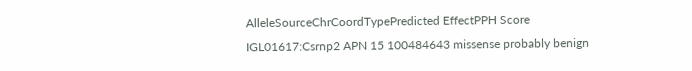AlleleSourceChrCoordTypePredicted EffectPPH Score
IGL01617:Csrnp2 APN 15 100484643 missense probably benign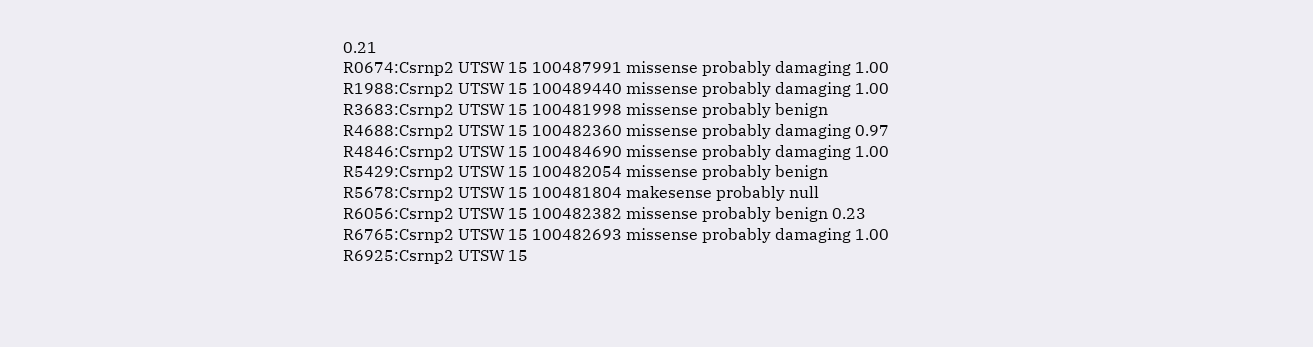0.21
R0674:Csrnp2 UTSW 15 100487991 missense probably damaging 1.00
R1988:Csrnp2 UTSW 15 100489440 missense probably damaging 1.00
R3683:Csrnp2 UTSW 15 100481998 missense probably benign
R4688:Csrnp2 UTSW 15 100482360 missense probably damaging 0.97
R4846:Csrnp2 UTSW 15 100484690 missense probably damaging 1.00
R5429:Csrnp2 UTSW 15 100482054 missense probably benign
R5678:Csrnp2 UTSW 15 100481804 makesense probably null
R6056:Csrnp2 UTSW 15 100482382 missense probably benign 0.23
R6765:Csrnp2 UTSW 15 100482693 missense probably damaging 1.00
R6925:Csrnp2 UTSW 15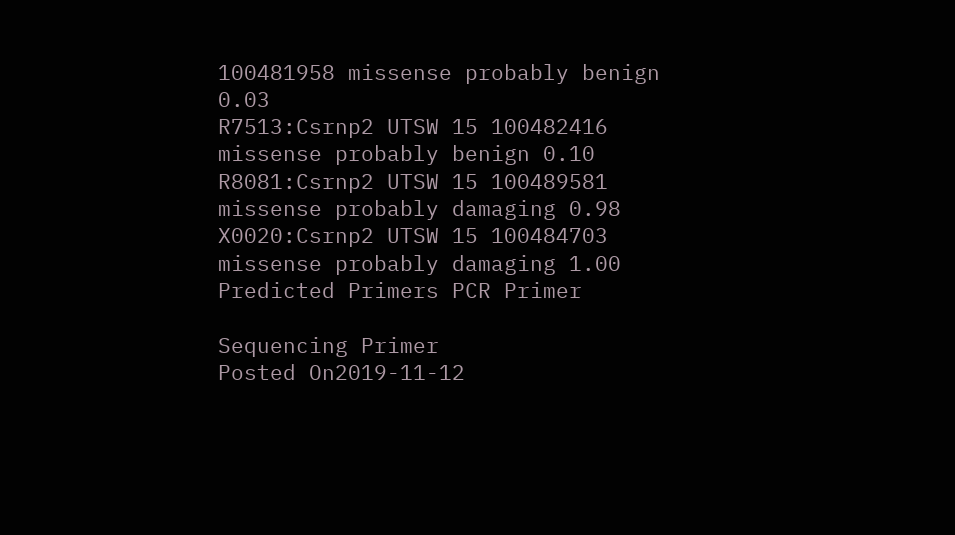100481958 missense probably benign 0.03
R7513:Csrnp2 UTSW 15 100482416 missense probably benign 0.10
R8081:Csrnp2 UTSW 15 100489581 missense probably damaging 0.98
X0020:Csrnp2 UTSW 15 100484703 missense probably damaging 1.00
Predicted Primers PCR Primer

Sequencing Primer
Posted On2019-11-12